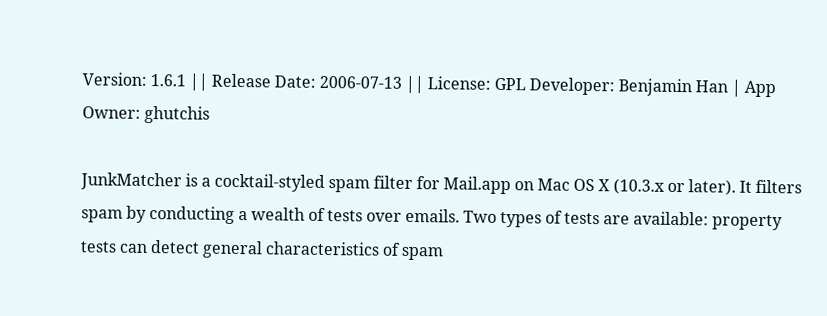Version: 1.6.1 || Release Date: 2006-07-13 || License: GPL Developer: Benjamin Han | App Owner: ghutchis

JunkMatcher is a cocktail-styled spam filter for Mail.app on Mac OS X (10.3.x or later). It filters spam by conducting a wealth of tests over emails. Two types of tests are available: property tests can detect general characteristics of spam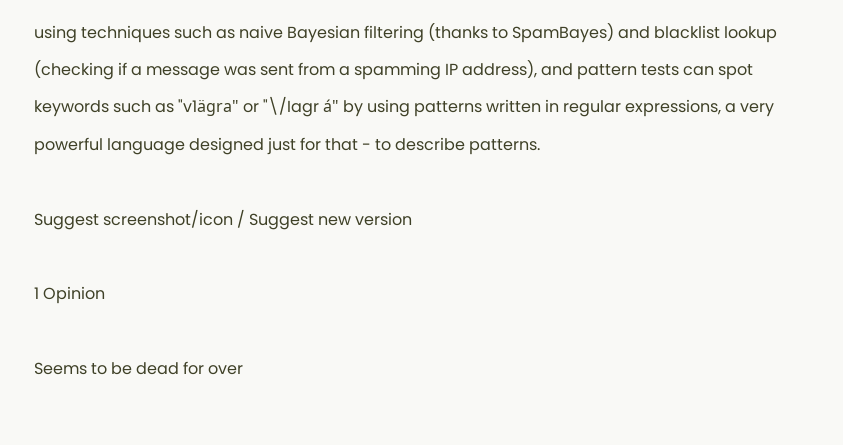using techniques such as naive Bayesian filtering (thanks to SpamBayes) and blacklist lookup (checking if a message was sent from a spamming IP address), and pattern tests can spot keywords such as "v1ägra" or "\/Iagr á" by using patterns written in regular expressions, a very powerful language designed just for that - to describe patterns.

Suggest screenshot/icon / Suggest new version

1 Opinion

Seems to be dead for over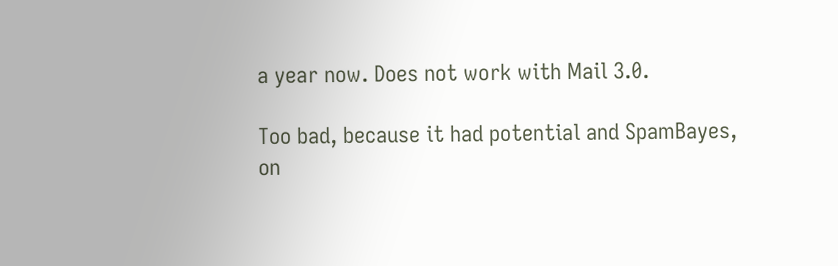a year now. Does not work with Mail 3.0.

Too bad, because it had potential and SpamBayes, on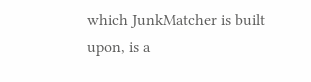which JunkMatcher is built upon, is a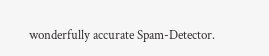wonderfully accurate Spam-Detector.